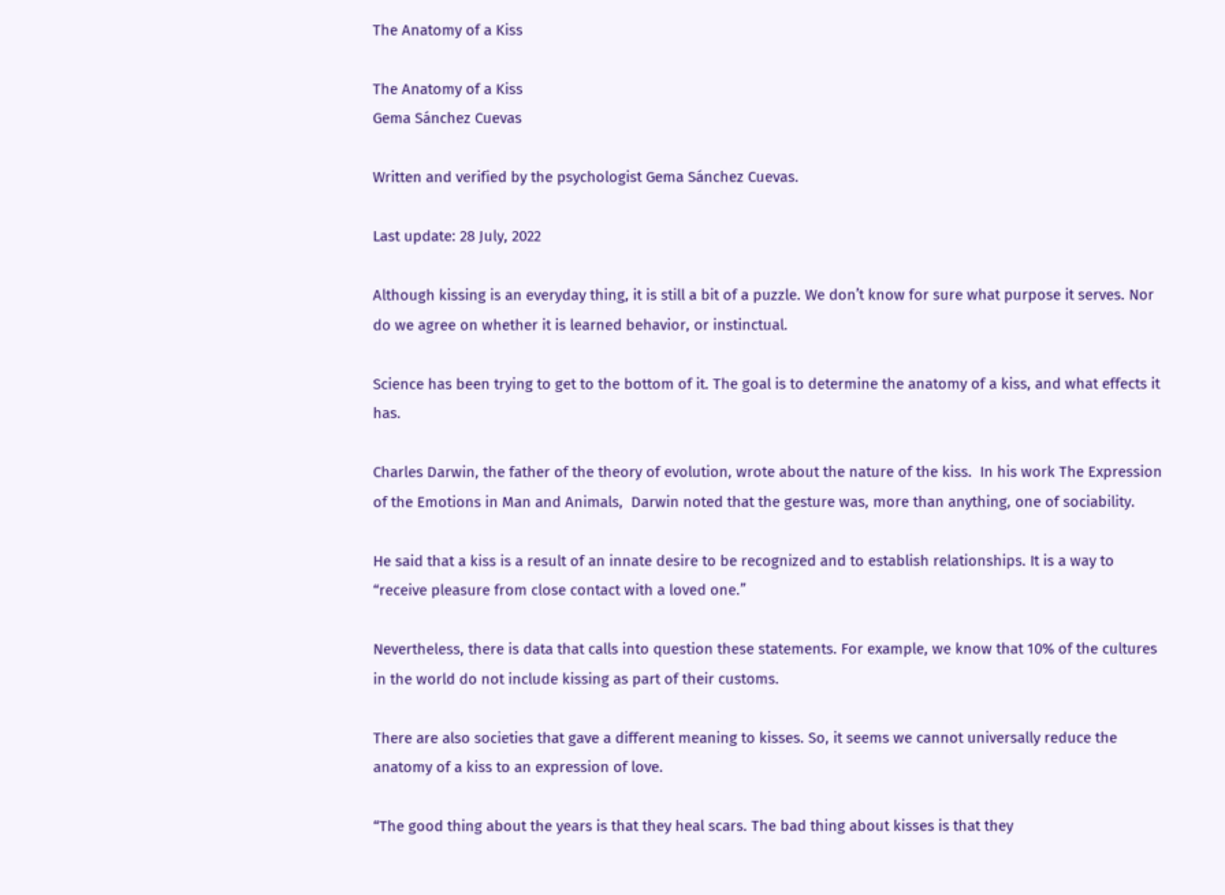The Anatomy of a Kiss

The Anatomy of a Kiss
Gema Sánchez Cuevas

Written and verified by the psychologist Gema Sánchez Cuevas.

Last update: 28 July, 2022

Although kissing is an everyday thing, it is still a bit of a puzzle. We don’t know for sure what purpose it serves. Nor do we agree on whether it is learned behavior, or instinctual.

Science has been trying to get to the bottom of it. The goal is to determine the anatomy of a kiss, and what effects it has.

Charles Darwin, the father of the theory of evolution, wrote about the nature of the kiss.  In his work The Expression of the Emotions in Man and Animals,  Darwin noted that the gesture was, more than anything, one of sociability.

He said that a kiss is a result of an innate desire to be recognized and to establish relationships. It is a way to “receive pleasure from close contact with a loved one.”

Nevertheless, there is data that calls into question these statements. For example, we know that 10% of the cultures in the world do not include kissing as part of their customs.

There are also societies that gave a different meaning to kisses. So, it seems we cannot universally reduce the anatomy of a kiss to an expression of love.

“The good thing about the years is that they heal scars. The bad thing about kisses is that they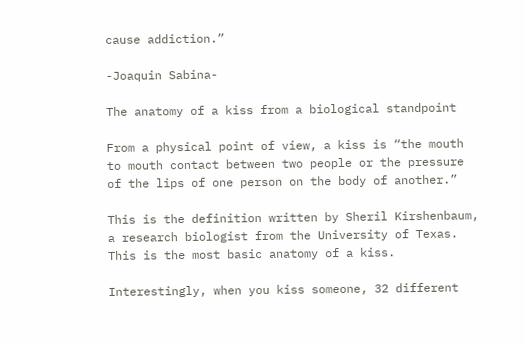cause addiction.”

-Joaquin Sabina-

The anatomy of a kiss from a biological standpoint

From a physical point of view, a kiss is “the mouth to mouth contact between two people or the pressure of the lips of one person on the body of another.”

This is the definition written by Sheril Kirshenbaum, a research biologist from the University of Texas. This is the most basic anatomy of a kiss.

Interestingly, when you kiss someone, 32 different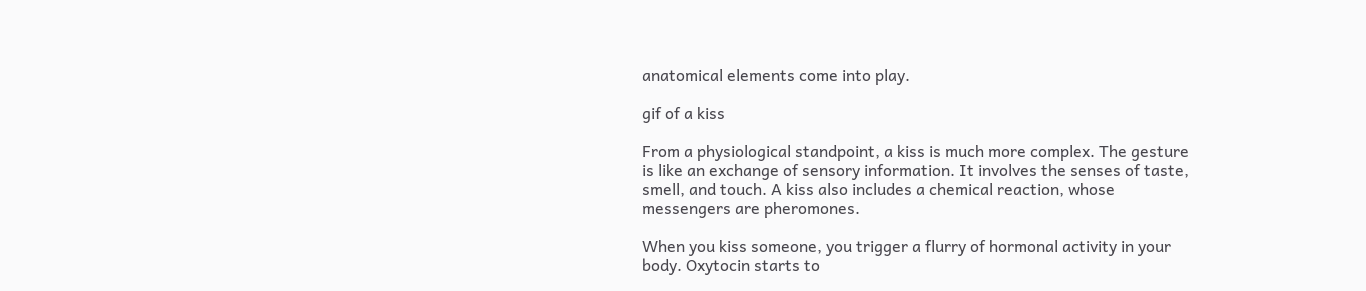anatomical elements come into play.

gif of a kiss

From a physiological standpoint, a kiss is much more complex. The gesture is like an exchange of sensory information. It involves the senses of taste, smell, and touch. A kiss also includes a chemical reaction, whose messengers are pheromones.

When you kiss someone, you trigger a flurry of hormonal activity in your body. Oxytocin starts to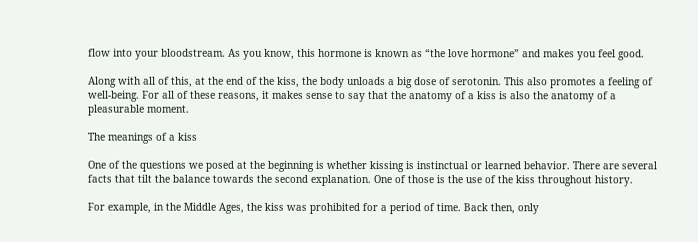flow into your bloodstream. As you know, this hormone is known as “the love hormone” and makes you feel good.

Along with all of this, at the end of the kiss, the body unloads a big dose of serotonin. This also promotes a feeling of well-being. For all of these reasons, it makes sense to say that the anatomy of a kiss is also the anatomy of a pleasurable moment.

The meanings of a kiss

One of the questions we posed at the beginning is whether kissing is instinctual or learned behavior. There are several facts that tilt the balance towards the second explanation. One of those is the use of the kiss throughout history.

For example, in the Middle Ages, the kiss was prohibited for a period of time. Back then, only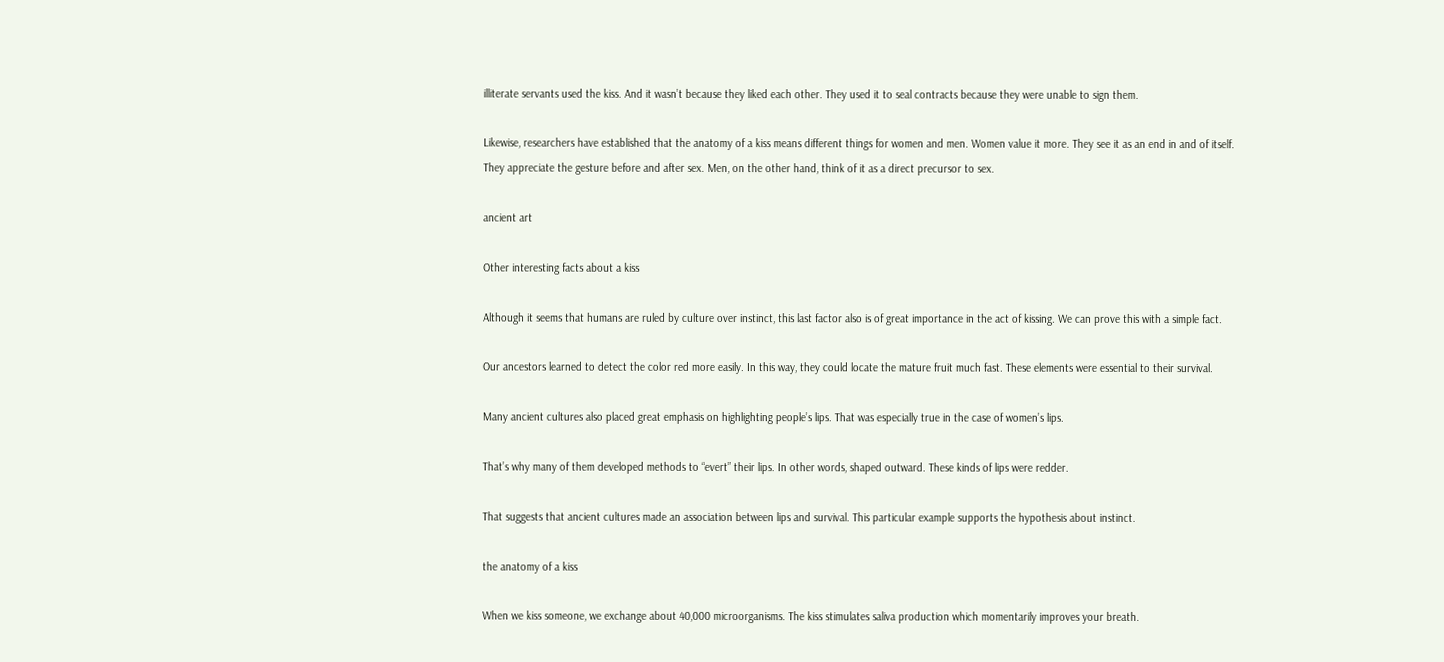illiterate servants used the kiss. And it wasn’t because they liked each other. They used it to seal contracts because they were unable to sign them.

Likewise, researchers have established that the anatomy of a kiss means different things for women and men. Women value it more. They see it as an end in and of itself. They appreciate the gesture before and after sex. Men, on the other hand, think of it as a direct precursor to sex.

ancient art

Other interesting facts about a kiss

Although it seems that humans are ruled by culture over instinct, this last factor also is of great importance in the act of kissing. We can prove this with a simple fact.

Our ancestors learned to detect the color red more easily. In this way, they could locate the mature fruit much fast. These elements were essential to their survival.

Many ancient cultures also placed great emphasis on highlighting people’s lips. That was especially true in the case of women’s lips.

That’s why many of them developed methods to “evert” their lips. In other words, shaped outward. These kinds of lips were redder.

That suggests that ancient cultures made an association between lips and survival. This particular example supports the hypothesis about instinct.

the anatomy of a kiss

When we kiss someone, we exchange about 40,000 microorganisms. The kiss stimulates saliva production which momentarily improves your breath.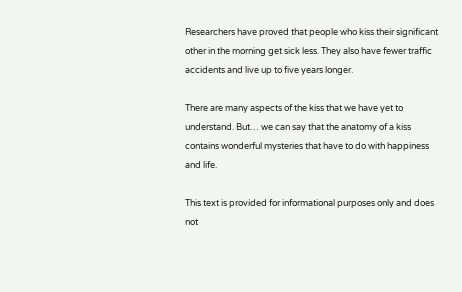Researchers have proved that people who kiss their significant other in the morning get sick less. They also have fewer traffic accidents and live up to five years longer.

There are many aspects of the kiss that we have yet to understand. But… we can say that the anatomy of a kiss contains wonderful mysteries that have to do with happiness and life.

This text is provided for informational purposes only and does not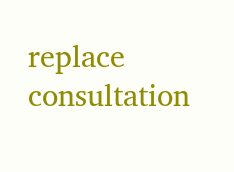replace consultation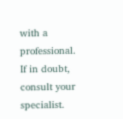with a professional. If in doubt, consult your specialist.